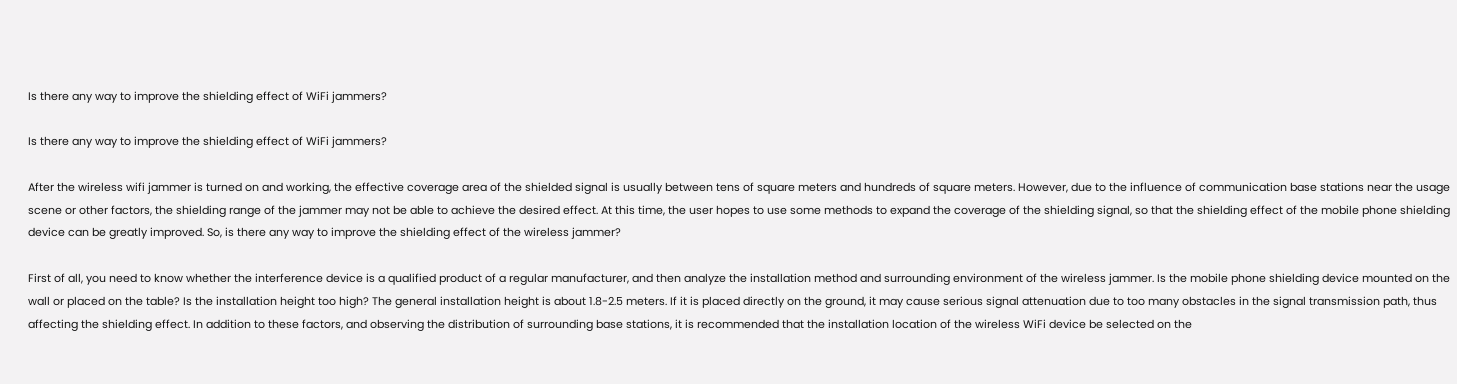Is there any way to improve the shielding effect of WiFi jammers?

Is there any way to improve the shielding effect of WiFi jammers?

After the wireless wifi jammer is turned on and working, the effective coverage area of the shielded signal is usually between tens of square meters and hundreds of square meters. However, due to the influence of communication base stations near the usage scene or other factors, the shielding range of the jammer may not be able to achieve the desired effect. At this time, the user hopes to use some methods to expand the coverage of the shielding signal, so that the shielding effect of the mobile phone shielding device can be greatly improved. So, is there any way to improve the shielding effect of the wireless jammer?

First of all, you need to know whether the interference device is a qualified product of a regular manufacturer, and then analyze the installation method and surrounding environment of the wireless jammer. Is the mobile phone shielding device mounted on the wall or placed on the table? Is the installation height too high? The general installation height is about 1.8-2.5 meters. If it is placed directly on the ground, it may cause serious signal attenuation due to too many obstacles in the signal transmission path, thus affecting the shielding effect. In addition to these factors, and observing the distribution of surrounding base stations, it is recommended that the installation location of the wireless WiFi device be selected on the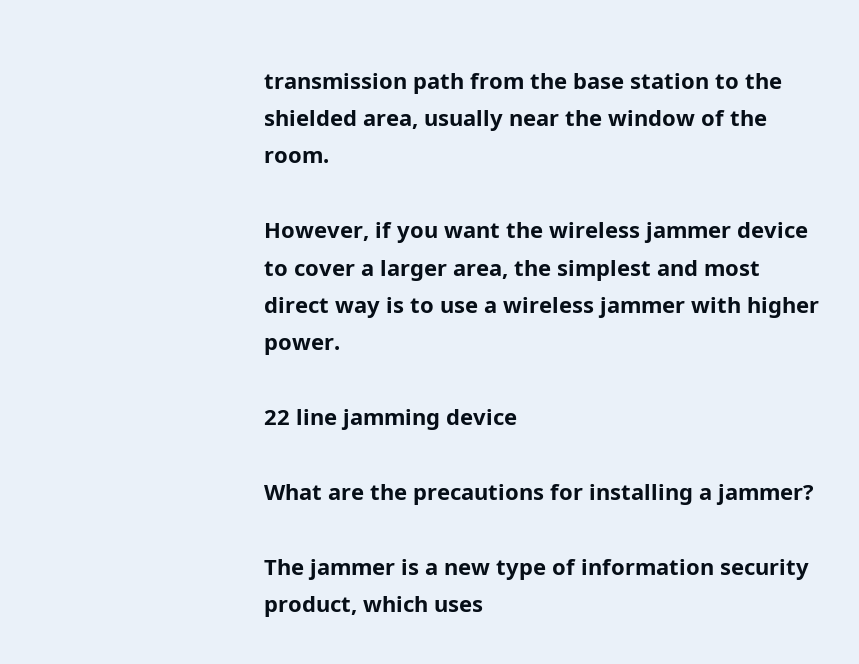transmission path from the base station to the shielded area, usually near the window of the room.

However, if you want the wireless jammer device to cover a larger area, the simplest and most direct way is to use a wireless jammer with higher power.

22 line jamming device

What are the precautions for installing a jammer?

The jammer is a new type of information security product, which uses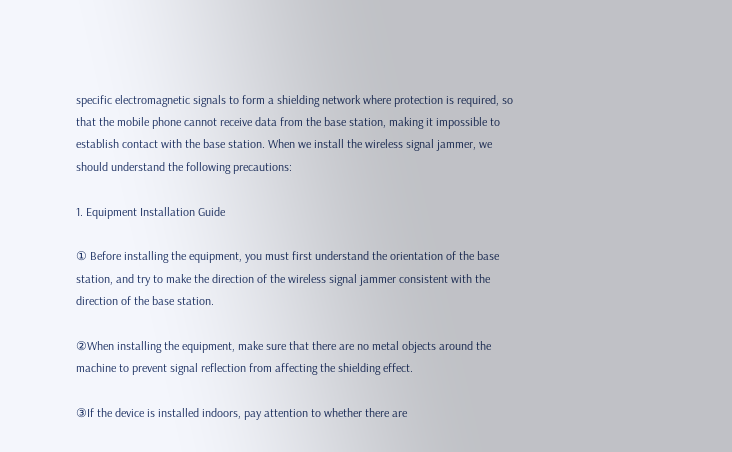specific electromagnetic signals to form a shielding network where protection is required, so that the mobile phone cannot receive data from the base station, making it impossible to establish contact with the base station. When we install the wireless signal jammer, we should understand the following precautions:

1. Equipment Installation Guide

① Before installing the equipment, you must first understand the orientation of the base station, and try to make the direction of the wireless signal jammer consistent with the direction of the base station.

②When installing the equipment, make sure that there are no metal objects around the machine to prevent signal reflection from affecting the shielding effect.

③If the device is installed indoors, pay attention to whether there are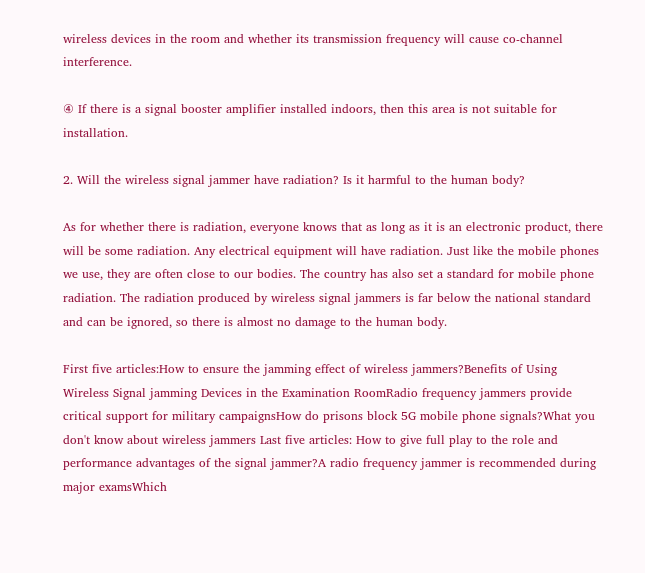wireless devices in the room and whether its transmission frequency will cause co-channel interference.

④ If there is a signal booster amplifier installed indoors, then this area is not suitable for installation.

2. Will the wireless signal jammer have radiation? Is it harmful to the human body?

As for whether there is radiation, everyone knows that as long as it is an electronic product, there will be some radiation. Any electrical equipment will have radiation. Just like the mobile phones we use, they are often close to our bodies. The country has also set a standard for mobile phone radiation. The radiation produced by wireless signal jammers is far below the national standard and can be ignored, so there is almost no damage to the human body.

First five articles:How to ensure the jamming effect of wireless jammers?Benefits of Using Wireless Signal jamming Devices in the Examination RoomRadio frequency jammers provide critical support for military campaignsHow do prisons block 5G mobile phone signals?What you don't know about wireless jammers Last five articles: How to give full play to the role and performance advantages of the signal jammer?A radio frequency jammer is recommended during major examsWhich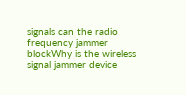signals can the radio frequency jammer blockWhy is the wireless signal jammer device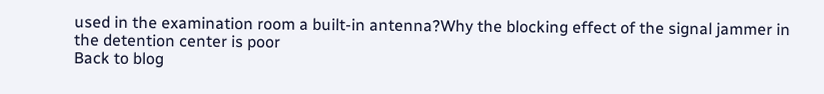used in the examination room a built-in antenna?Why the blocking effect of the signal jammer in the detention center is poor
Back to blog